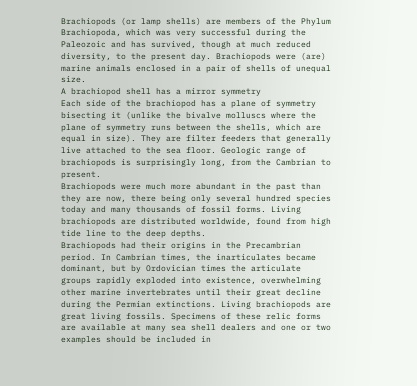Brachiopods (or lamp shells) are members of the Phylum Brachiopoda, which was very successful during the Paleozoic and has survived, though at much reduced diversity, to the present day. Brachiopods were (are) marine animals enclosed in a pair of shells of unequal size.
A brachiopod shell has a mirror symmetry
Each side of the brachiopod has a plane of symmetry bisecting it (unlike the bivalve molluscs where the plane of symmetry runs between the shells, which are equal in size). They are filter feeders that generally live attached to the sea floor. Geologic range of brachiopods is surprisingly long, from the Cambrian to present.
Brachiopods were much more abundant in the past than they are now, there being only several hundred species today and many thousands of fossil forms. Living brachiopods are distributed worldwide, found from high tide line to the deep depths.
Brachiopods had their origins in the Precambrian period. In Cambrian times, the inarticulates became dominant, but by Ordovician times the articulate groups rapidly exploded into existence, overwhelming other marine invertebrates until their great decline during the Permian extinctions. Living brachiopods are great living fossils. Specimens of these relic forms are available at many sea shell dealers and one or two examples should be included in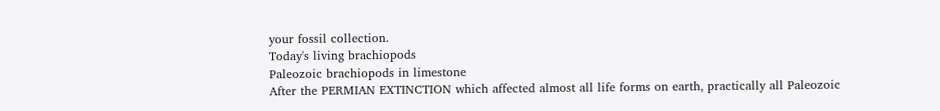your fossil collection.
Today's living brachiopods
Paleozoic brachiopods in limestone
After the PERMIAN EXTINCTION which affected almost all life forms on earth, practically all Paleozoic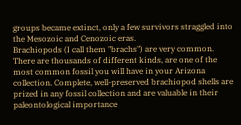groups became extinct, only a few survivors straggled into the Mesozoic and Cenozoic eras.
Brachiopods (I call them "brachs") are very common. There are thousands of different kinds, are one of the most common fossil you will have in your Arizona collection. Complete, well-preserved brachiopod shells are prized in any fossil collection and are valuable in their paleontological importance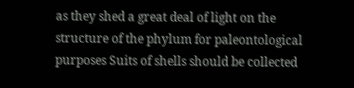as they shed a great deal of light on the structure of the phylum for paleontological purposes Suits of shells should be collected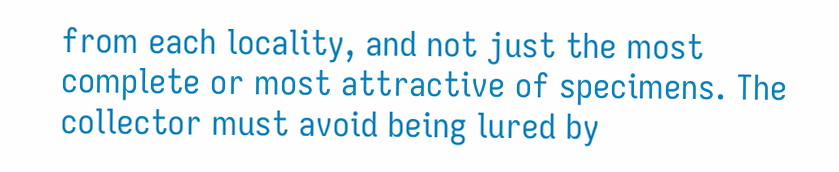from each locality, and not just the most complete or most attractive of specimens. The collector must avoid being lured by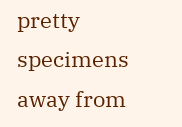pretty specimens away from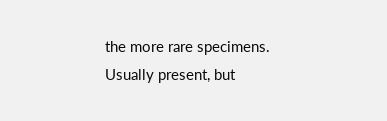the more rare specimens. Usually present, but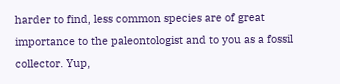harder to find, less common species are of great importance to the paleontologist and to you as a fossil collector. Yup,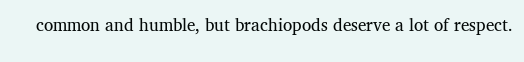common and humble, but brachiopods deserve a lot of respect.